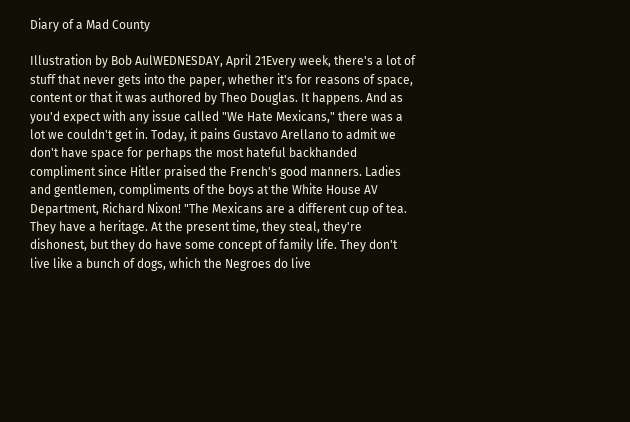Diary of a Mad County

Illustration by Bob AulWEDNESDAY, April 21Every week, there's a lot of stuff that never gets into the paper, whether it's for reasons of space, content or that it was authored by Theo Douglas. It happens. And as you'd expect with any issue called "We Hate Mexicans," there was a lot we couldn't get in. Today, it pains Gustavo Arellano to admit we don't have space for perhaps the most hateful backhanded compliment since Hitler praised the French's good manners. Ladies and gentlemen, compliments of the boys at the White House AV Department, Richard Nixon! "The Mexicans are a different cup of tea. They have a heritage. At the present time, they steal, they're dishonest, but they do have some concept of family life. They don't live like a bunch of dogs, which the Negroes do live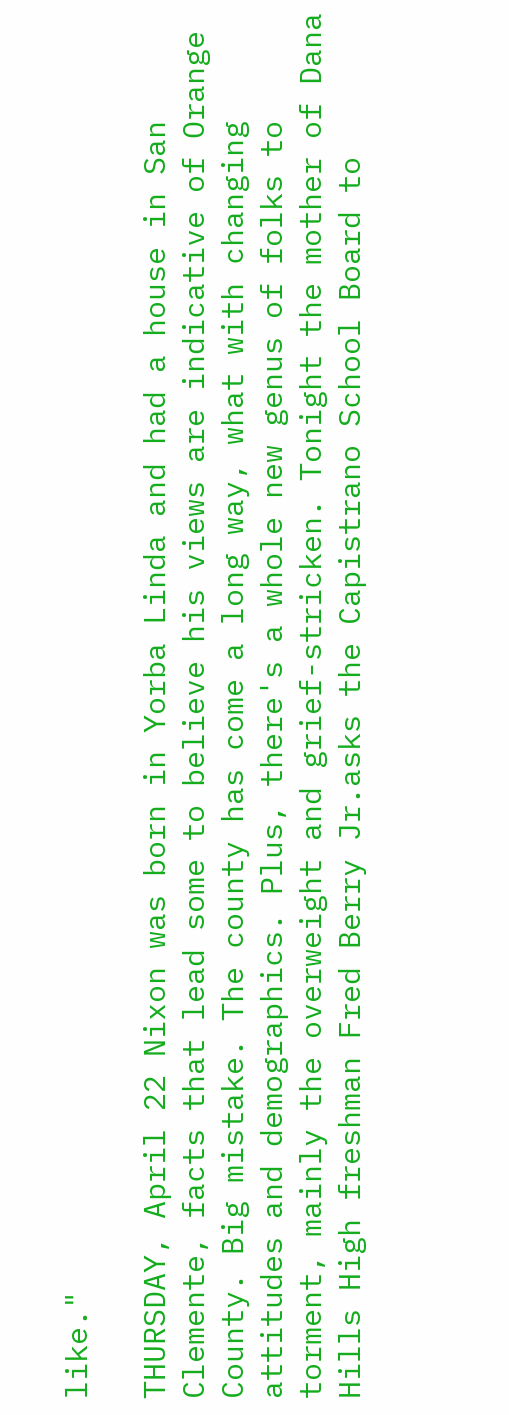like."

THURSDAY, April 22 Nixon was born in Yorba Linda and had a house in San Clemente, facts that lead some to believe his views are indicative of Orange County. Big mistake. The county has come a long way, what with changing attitudes and demographics. Plus, there's a whole new genus of folks to torment, mainly the overweight and grief-stricken. Tonight the mother of Dana Hills High freshman Fred Berry Jr.asks the Capistrano School Board to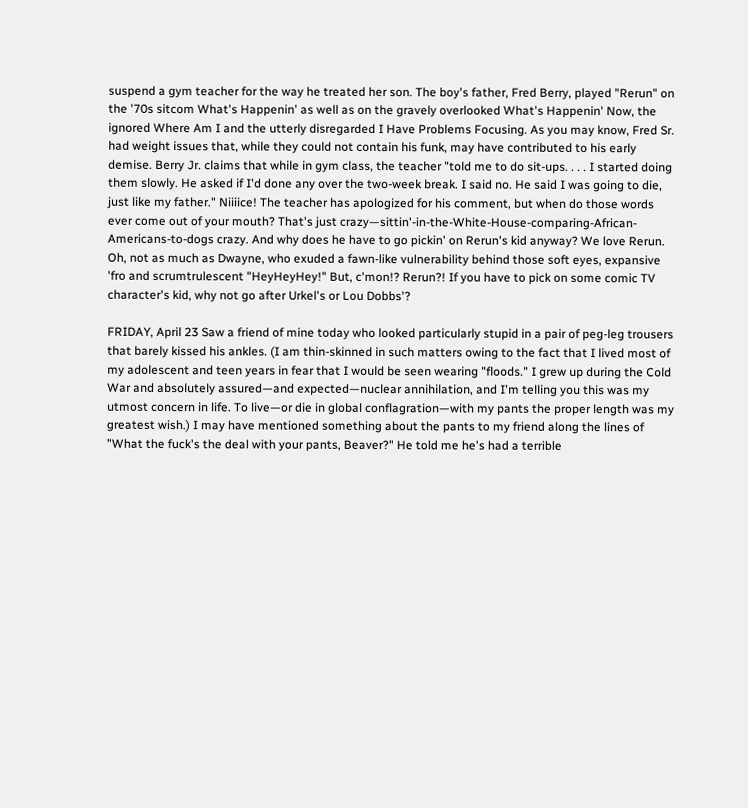suspend a gym teacher for the way he treated her son. The boy's father, Fred Berry, played "Rerun" on the '70s sitcom What's Happenin' as well as on the gravely overlooked What's Happenin' Now, the ignored Where Am I and the utterly disregarded I Have Problems Focusing. As you may know, Fred Sr. had weight issues that, while they could not contain his funk, may have contributed to his early demise. Berry Jr. claims that while in gym class, the teacher "told me to do sit-ups. . . . I started doing them slowly. He asked if I'd done any over the two-week break. I said no. He said I was going to die, just like my father." Niiiice! The teacher has apologized for his comment, but when do those words ever come out of your mouth? That's just crazy—sittin'-in-the-White-House-comparing-African-Americans-to-dogs crazy. And why does he have to go pickin' on Rerun's kid anyway? We love Rerun. Oh, not as much as Dwayne, who exuded a fawn-like vulnerability behind those soft eyes, expansive 'fro and scrumtrulescent "HeyHeyHey!" But, c'mon!? Rerun?! If you have to pick on some comic TV character's kid, why not go after Urkel's or Lou Dobbs'?

FRIDAY, April 23 Saw a friend of mine today who looked particularly stupid in a pair of peg-leg trousers that barely kissed his ankles. (I am thin-skinned in such matters owing to the fact that I lived most of my adolescent and teen years in fear that I would be seen wearing "floods." I grew up during the Cold War and absolutely assured—and expected—nuclear annihilation, and I'm telling you this was my utmost concern in life. To live—or die in global conflagration—with my pants the proper length was my greatest wish.) I may have mentioned something about the pants to my friend along the lines of "What the fuck's the deal with your pants, Beaver?" He told me he's had a terrible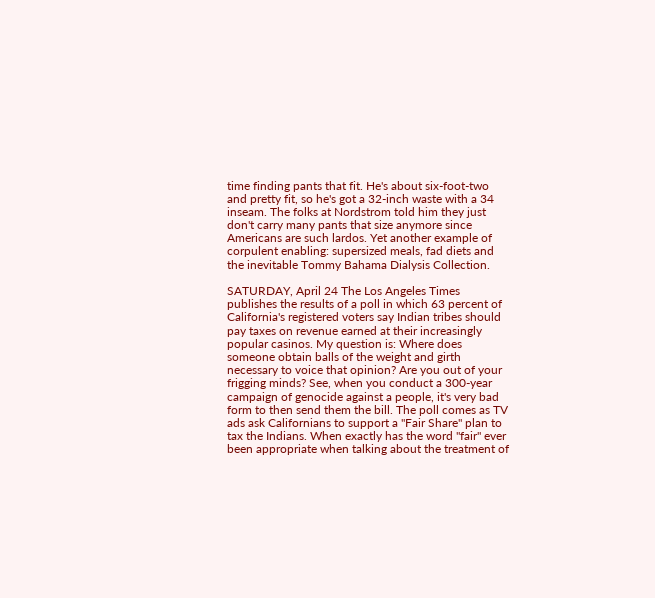time finding pants that fit. He's about six-foot-two and pretty fit, so he's got a 32-inch waste with a 34 inseam. The folks at Nordstrom told him they just don't carry many pants that size anymore since Americans are such lardos. Yet another example of corpulent enabling: supersized meals, fad diets and the inevitable Tommy Bahama Dialysis Collection.

SATURDAY, April 24 The Los Angeles Times publishes the results of a poll in which 63 percent of California's registered voters say Indian tribes should pay taxes on revenue earned at their increasingly popular casinos. My question is: Where does someone obtain balls of the weight and girth necessary to voice that opinion? Are you out of your frigging minds? See, when you conduct a 300-year campaign of genocide against a people, it's very bad form to then send them the bill. The poll comes as TV ads ask Californians to support a "Fair Share" plan to tax the Indians. When exactly has the word "fair" ever been appropriate when talking about the treatment of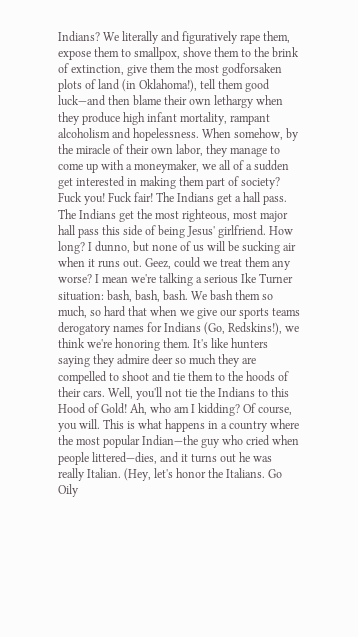Indians? We literally and figuratively rape them, expose them to smallpox, shove them to the brink of extinction, give them the most godforsaken plots of land (in Oklahoma!), tell them good luck—and then blame their own lethargy when they produce high infant mortality, rampant alcoholism and hopelessness. When somehow, by the miracle of their own labor, they manage to come up with a moneymaker, we all of a sudden get interested in making them part of society? Fuck you! Fuck fair! The Indians get a hall pass. The Indians get the most righteous, most major hall pass this side of being Jesus' girlfriend. How long? I dunno, but none of us will be sucking air when it runs out. Geez, could we treat them any worse? I mean we're talking a serious Ike Turner situation: bash, bash, bash. We bash them so much, so hard that when we give our sports teams derogatory names for Indians (Go, Redskins!), we think we're honoring them. It's like hunters saying they admire deer so much they are compelled to shoot and tie them to the hoods of their cars. Well, you'll not tie the Indians to this Hood of Gold! Ah, who am I kidding? Of course, you will. This is what happens in a country where the most popular Indian—the guy who cried when people littered—dies, and it turns out he was really Italian. (Hey, let's honor the Italians. Go Oily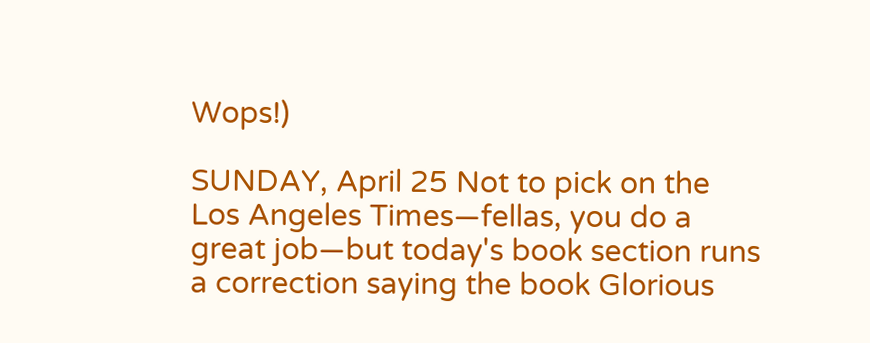Wops!)

SUNDAY, April 25 Not to pick on the Los Angeles Times—fellas, you do a great job—but today's book section runs a correction saying the book Glorious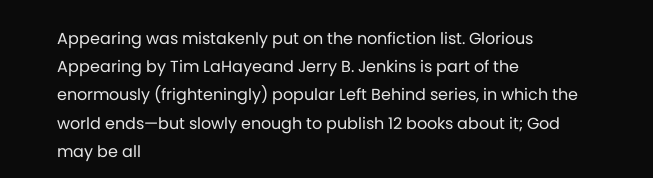Appearing was mistakenly put on the nonfiction list. Glorious Appearing by Tim LaHayeand Jerry B. Jenkins is part of the enormously (frighteningly) popular Left Behind series, in which the world ends—but slowly enough to publish 12 books about it; God may be all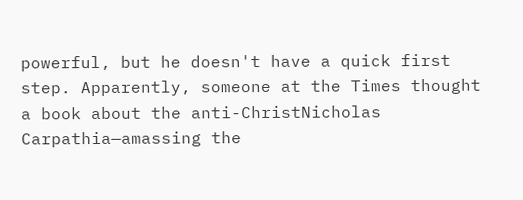powerful, but he doesn't have a quick first step. Apparently, someone at the Times thought a book about the anti-ChristNicholas Carpathia—amassing the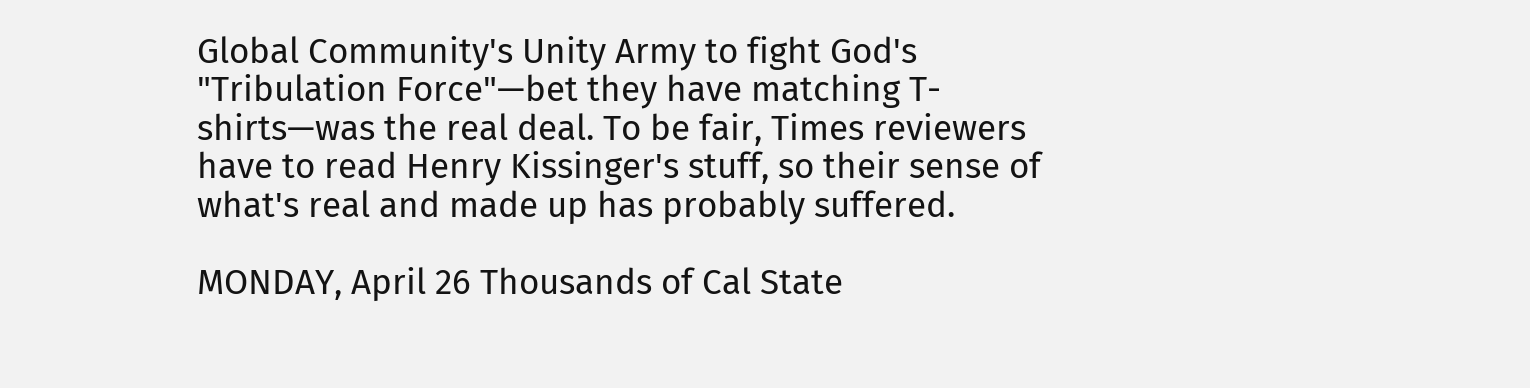Global Community's Unity Army to fight God's "Tribulation Force"—bet they have matching T-shirts—was the real deal. To be fair, Times reviewers have to read Henry Kissinger's stuff, so their sense of what's real and made up has probably suffered.

MONDAY, April 26 Thousands of Cal State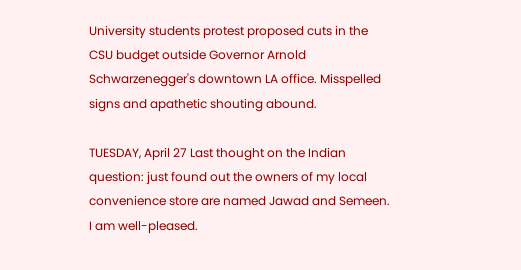University students protest proposed cuts in the CSU budget outside Governor Arnold Schwarzenegger's downtown LA office. Misspelled signs and apathetic shouting abound.

TUESDAY, April 27 Last thought on the Indian question: just found out the owners of my local convenience store are named Jawad and Semeen. I am well-pleased.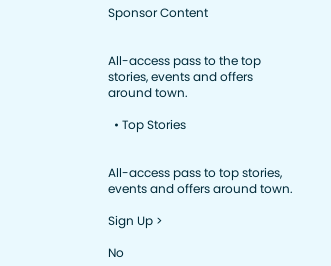Sponsor Content


All-access pass to the top stories, events and offers around town.

  • Top Stories


All-access pass to top stories, events and offers around town.

Sign Up >

No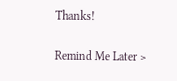Thanks!

Remind Me Later >